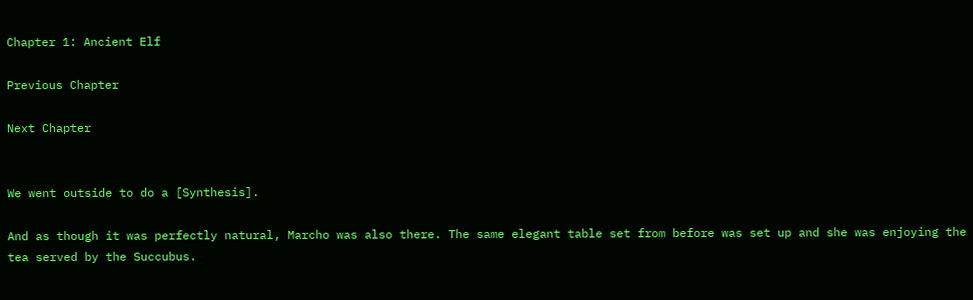Chapter 1: Ancient Elf

Previous Chapter

Next Chapter


We went outside to do a [Synthesis].

And as though it was perfectly natural, Marcho was also there. The same elegant table set from before was set up and she was enjoying the tea served by the Succubus.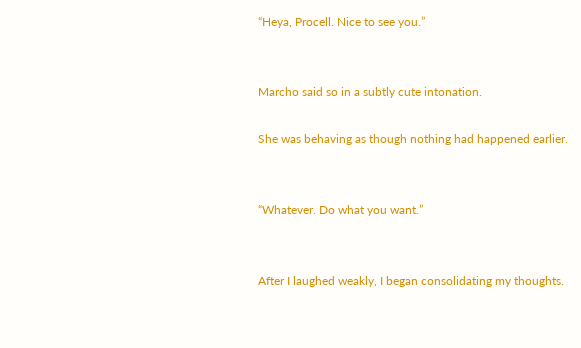“Heya, Procell. Nice to see you.”


Marcho said so in a subtly cute intonation.

She was behaving as though nothing had happened earlier.


“Whatever. Do what you want.”


After I laughed weakly, I began consolidating my thoughts.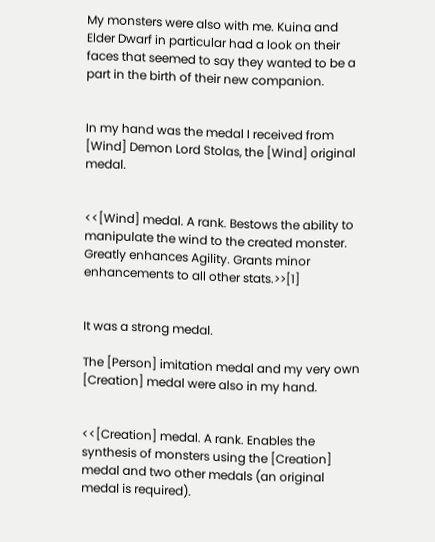My monsters were also with me. Kuina and Elder Dwarf in particular had a look on their faces that seemed to say they wanted to be a part in the birth of their new companion.


In my hand was the medal I received from [Wind] Demon Lord Stolas, the [Wind] original medal.


<<[Wind] medal. A rank. Bestows the ability to manipulate the wind to the created monster. Greatly enhances Agility. Grants minor enhancements to all other stats.>>[1]


It was a strong medal.

The [Person] imitation medal and my very own [Creation] medal were also in my hand.


<<[Creation] medal. A rank. Enables the synthesis of monsters using the [Creation] medal and two other medals (an original medal is required).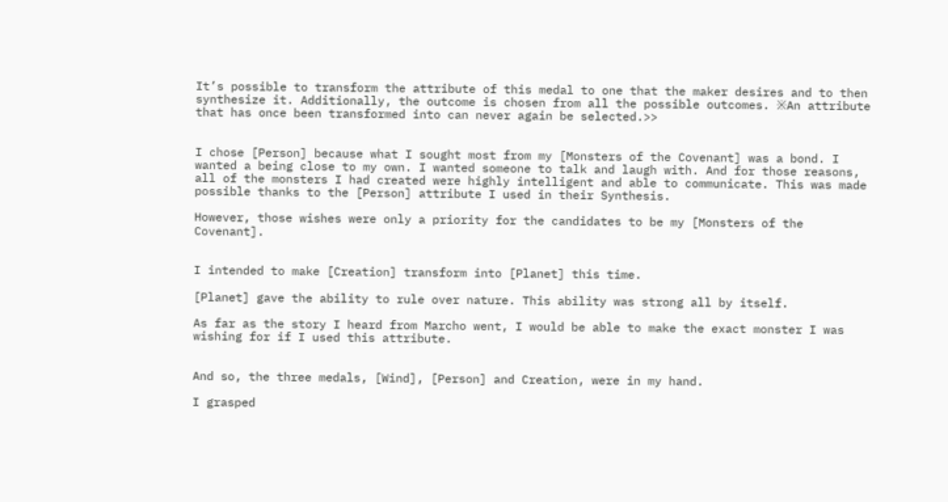It’s possible to transform the attribute of this medal to one that the maker desires and to then synthesize it. Additionally, the outcome is chosen from all the possible outcomes. ※An attribute that has once been transformed into can never again be selected.>>


I chose [Person] because what I sought most from my [Monsters of the Covenant] was a bond. I wanted a being close to my own. I wanted someone to talk and laugh with. And for those reasons, all of the monsters I had created were highly intelligent and able to communicate. This was made possible thanks to the [Person] attribute I used in their Synthesis.

However, those wishes were only a priority for the candidates to be my [Monsters of the Covenant].


I intended to make [Creation] transform into [Planet] this time.

[Planet] gave the ability to rule over nature. This ability was strong all by itself.

As far as the story I heard from Marcho went, I would be able to make the exact monster I was wishing for if I used this attribute.


And so, the three medals, [Wind], [Person] and Creation, were in my hand.

I grasped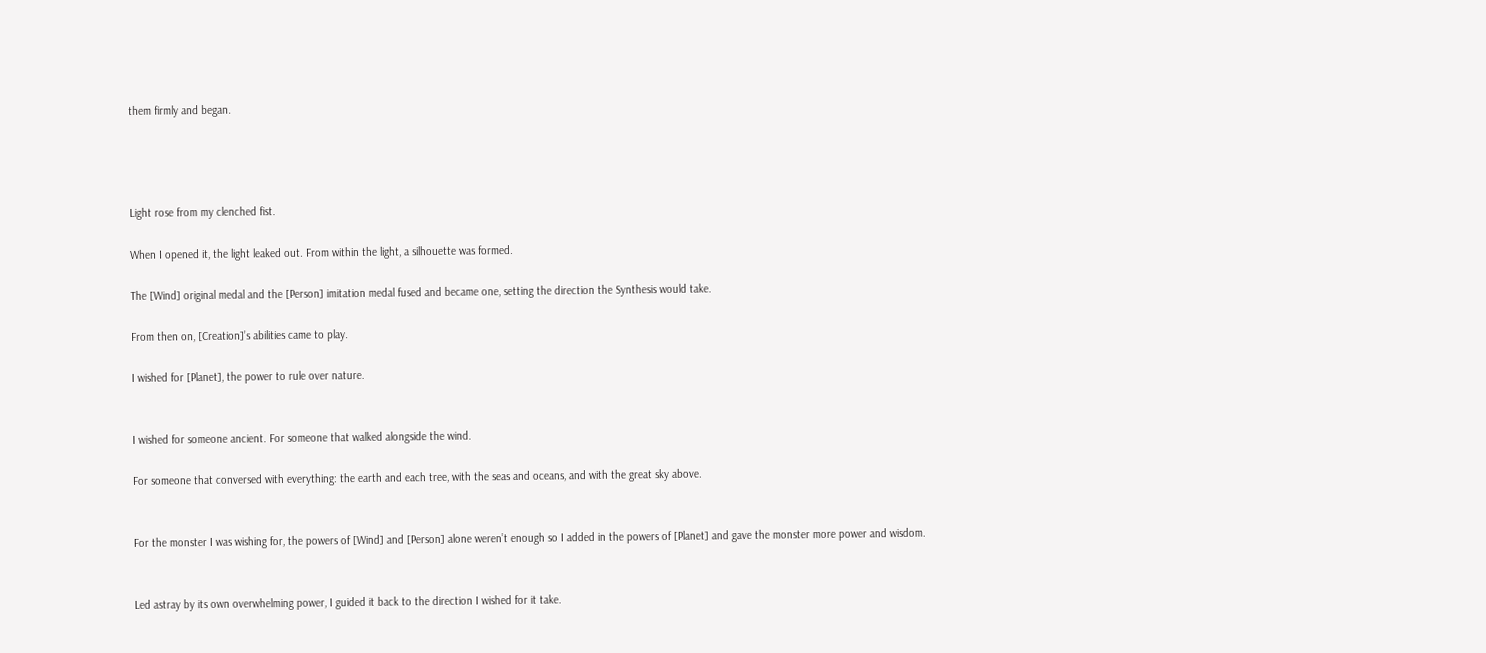them firmly and began.




Light rose from my clenched fist.

When I opened it, the light leaked out. From within the light, a silhouette was formed.

The [Wind] original medal and the [Person] imitation medal fused and became one, setting the direction the Synthesis would take.

From then on, [Creation]’s abilities came to play.

I wished for [Planet], the power to rule over nature.


I wished for someone ancient. For someone that walked alongside the wind.

For someone that conversed with everything: the earth and each tree, with the seas and oceans, and with the great sky above.


For the monster I was wishing for, the powers of [Wind] and [Person] alone weren’t enough so I added in the powers of [Planet] and gave the monster more power and wisdom.


Led astray by its own overwhelming power, I guided it back to the direction I wished for it take.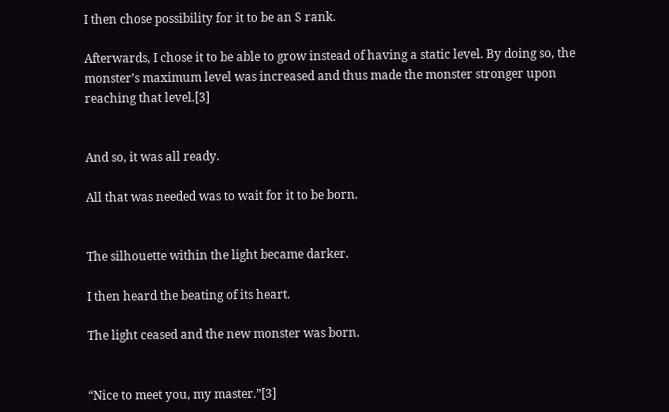I then chose possibility for it to be an S rank.

Afterwards, I chose it to be able to grow instead of having a static level. By doing so, the monster’s maximum level was increased and thus made the monster stronger upon reaching that level.[3]


And so, it was all ready.

All that was needed was to wait for it to be born.


The silhouette within the light became darker.

I then heard the beating of its heart.

The light ceased and the new monster was born.


“Nice to meet you, my master.”[3]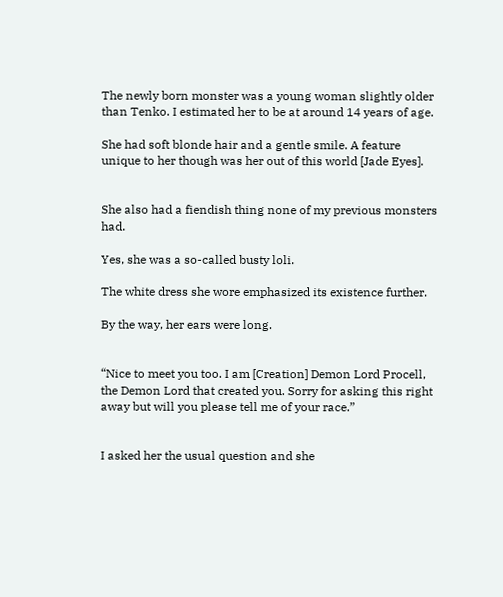The newly born monster was a young woman slightly older than Tenko. I estimated her to be at around 14 years of age.

She had soft blonde hair and a gentle smile. A feature unique to her though was her out of this world [Jade Eyes].


She also had a fiendish thing none of my previous monsters had.

Yes, she was a so-called busty loli.

The white dress she wore emphasized its existence further.

By the way, her ears were long.


“Nice to meet you too. I am [Creation] Demon Lord Procell, the Demon Lord that created you. Sorry for asking this right away but will you please tell me of your race.”


I asked her the usual question and she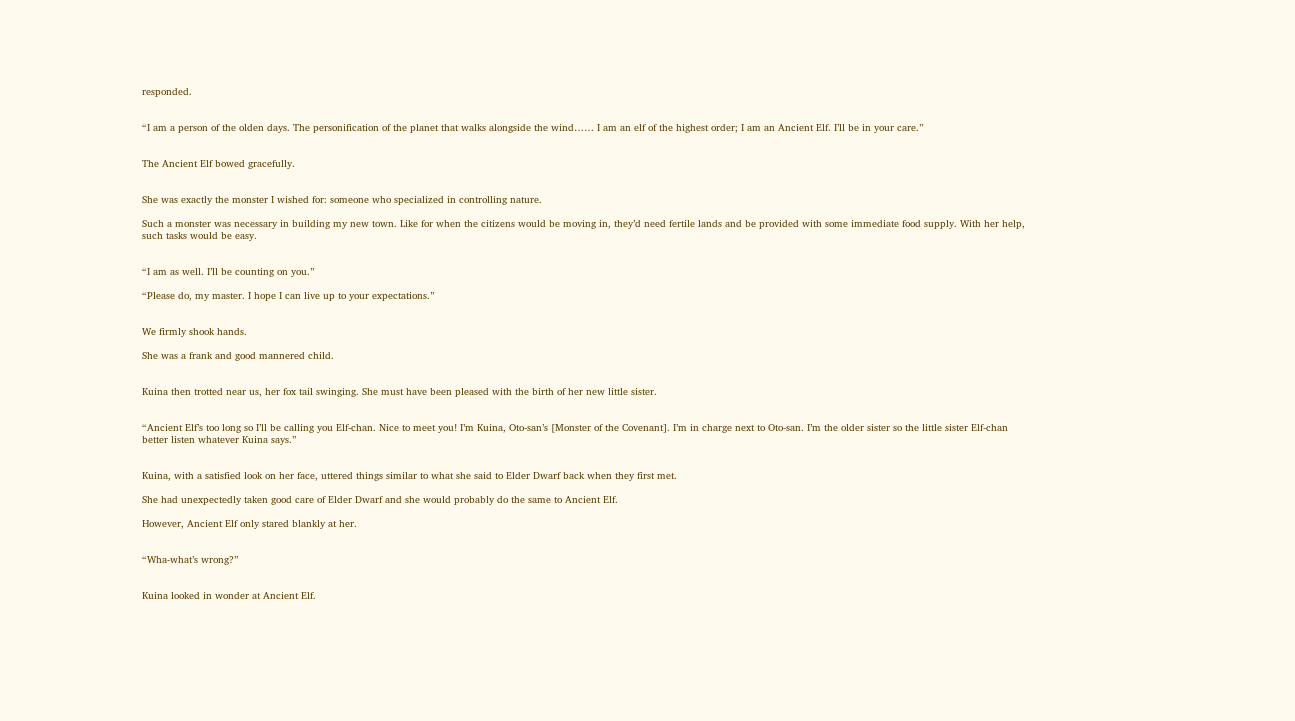responded.


“I am a person of the olden days. The personification of the planet that walks alongside the wind…… I am an elf of the highest order; I am an Ancient Elf. I’ll be in your care.”


The Ancient Elf bowed gracefully.


She was exactly the monster I wished for: someone who specialized in controlling nature.

Such a monster was necessary in building my new town. Like for when the citizens would be moving in, they’d need fertile lands and be provided with some immediate food supply. With her help, such tasks would be easy.


“I am as well. I’ll be counting on you.”

“Please do, my master. I hope I can live up to your expectations.”


We firmly shook hands.

She was a frank and good mannered child.


Kuina then trotted near us, her fox tail swinging. She must have been pleased with the birth of her new little sister.


“Ancient Elf’s too long so I’ll be calling you Elf-chan. Nice to meet you! I’m Kuina, Oto-san’s [Monster of the Covenant]. I’m in charge next to Oto-san. I’m the older sister so the little sister Elf-chan better listen whatever Kuina says.”


Kuina, with a satisfied look on her face, uttered things similar to what she said to Elder Dwarf back when they first met.

She had unexpectedly taken good care of Elder Dwarf and she would probably do the same to Ancient Elf.

However, Ancient Elf only stared blankly at her.


“Wha-what’s wrong?”


Kuina looked in wonder at Ancient Elf.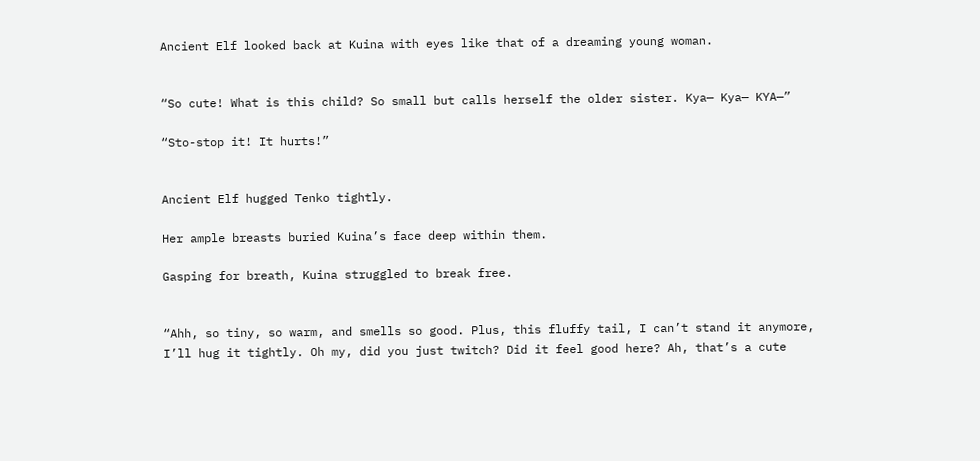Ancient Elf looked back at Kuina with eyes like that of a dreaming young woman.


“So cute! What is this child? So small but calls herself the older sister. Kya— Kya— KYA—”

“Sto-stop it! It hurts!”


Ancient Elf hugged Tenko tightly.

Her ample breasts buried Kuina’s face deep within them.

Gasping for breath, Kuina struggled to break free.


“Ahh, so tiny, so warm, and smells so good. Plus, this fluffy tail, I can’t stand it anymore, I’ll hug it tightly. Oh my, did you just twitch? Did it feel good here? Ah, that’s a cute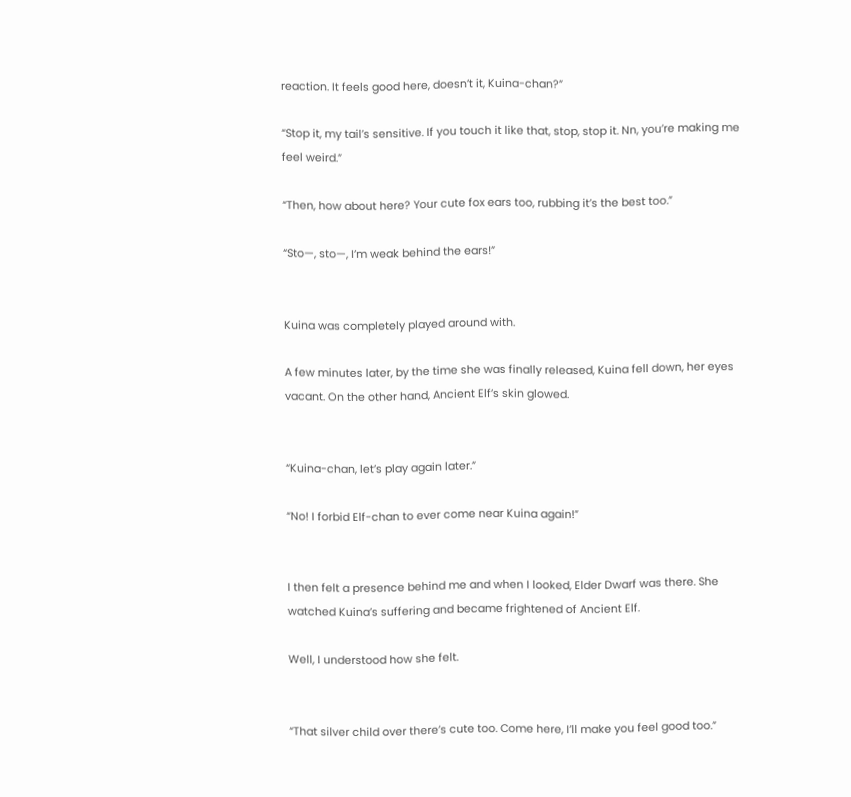reaction. It feels good here, doesn’t it, Kuina-chan?”

“Stop it, my tail’s sensitive. If you touch it like that, stop, stop it. Nn, you’re making me feel weird.”

“Then, how about here? Your cute fox ears too, rubbing it’s the best too.”

“Sto—, sto—, I’m weak behind the ears!”


Kuina was completely played around with.

A few minutes later, by the time she was finally released, Kuina fell down, her eyes vacant. On the other hand, Ancient Elf’s skin glowed.


“Kuina-chan, let’s play again later.”

“No! I forbid Elf-chan to ever come near Kuina again!”


I then felt a presence behind me and when I looked, Elder Dwarf was there. She watched Kuina’s suffering and became frightened of Ancient Elf.

Well, I understood how she felt.


“That silver child over there’s cute too. Come here, I’ll make you feel good too.”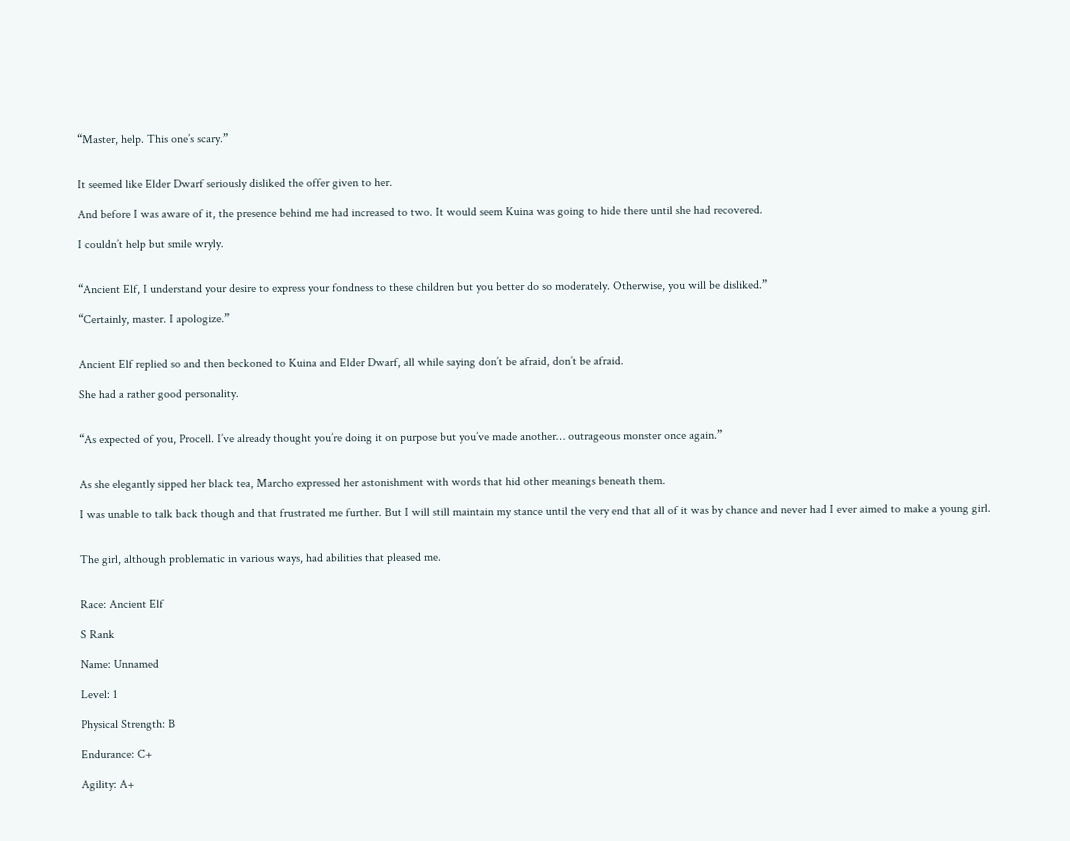“Master, help. This one’s scary.”


It seemed like Elder Dwarf seriously disliked the offer given to her.

And before I was aware of it, the presence behind me had increased to two. It would seem Kuina was going to hide there until she had recovered.

I couldn’t help but smile wryly.


“Ancient Elf, I understand your desire to express your fondness to these children but you better do so moderately. Otherwise, you will be disliked.”

“Certainly, master. I apologize.”


Ancient Elf replied so and then beckoned to Kuina and Elder Dwarf, all while saying don’t be afraid, don’t be afraid.

She had a rather good personality.


“As expected of you, Procell. I’ve already thought you’re doing it on purpose but you’ve made another… outrageous monster once again.”


As she elegantly sipped her black tea, Marcho expressed her astonishment with words that hid other meanings beneath them.

I was unable to talk back though and that frustrated me further. But I will still maintain my stance until the very end that all of it was by chance and never had I ever aimed to make a young girl.


The girl, although problematic in various ways, had abilities that pleased me.


Race: Ancient Elf

S Rank

Name: Unnamed

Level: 1

Physical Strength: B

Endurance: C+

Agility: A+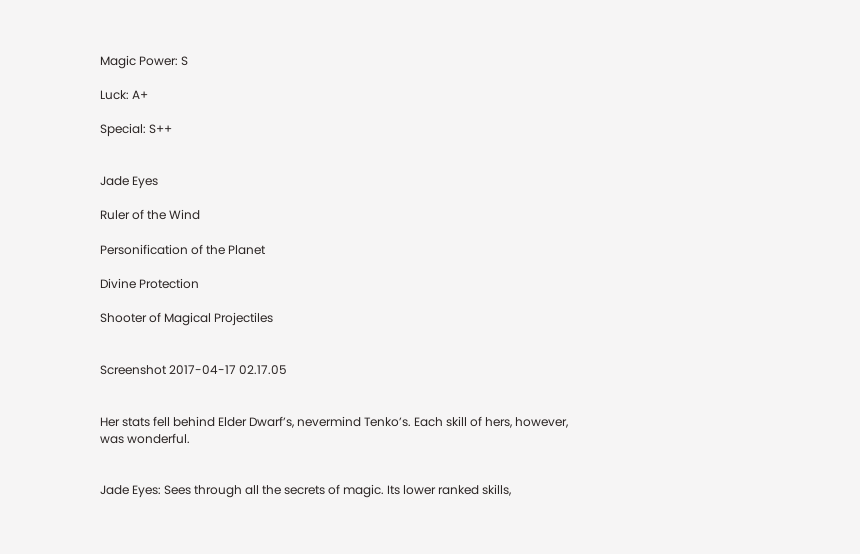Magic Power: S

Luck: A+

Special: S++


Jade Eyes

Ruler of the Wind

Personification of the Planet

Divine Protection

Shooter of Magical Projectiles


Screenshot 2017-04-17 02.17.05


Her stats fell behind Elder Dwarf’s, nevermind Tenko’s. Each skill of hers, however, was wonderful.


Jade Eyes: Sees through all the secrets of magic. Its lower ranked skills,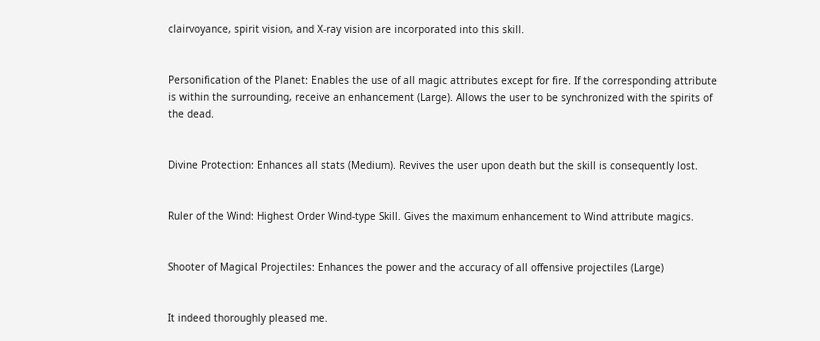clairvoyance, spirit vision, and X-ray vision are incorporated into this skill.


Personification of the Planet: Enables the use of all magic attributes except for fire. If the corresponding attribute is within the surrounding, receive an enhancement (Large). Allows the user to be synchronized with the spirits of the dead.


Divine Protection: Enhances all stats (Medium). Revives the user upon death but the skill is consequently lost.


Ruler of the Wind: Highest Order Wind-type Skill. Gives the maximum enhancement to Wind attribute magics.


Shooter of Magical Projectiles: Enhances the power and the accuracy of all offensive projectiles (Large)


It indeed thoroughly pleased me.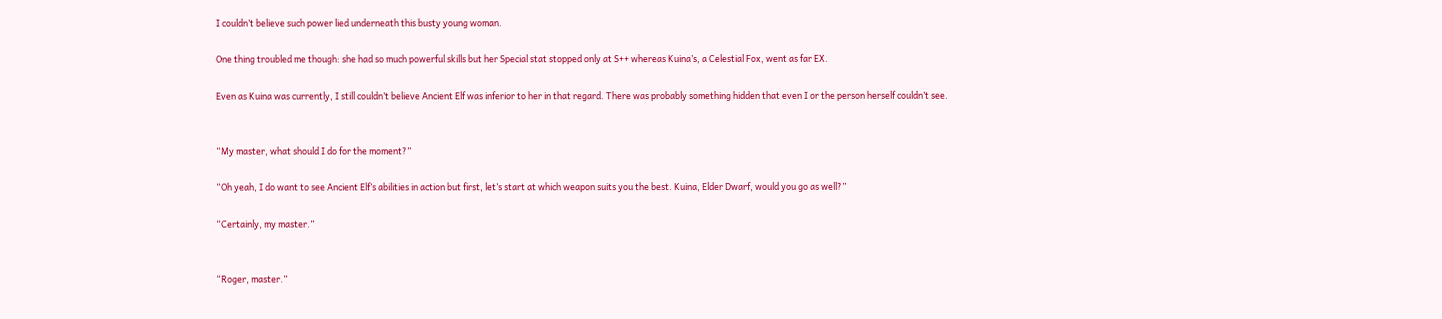I couldn’t believe such power lied underneath this busty young woman.

One thing troubled me though: she had so much powerful skills but her Special stat stopped only at S++ whereas Kuina’s, a Celestial Fox, went as far EX.

Even as Kuina was currently, I still couldn’t believe Ancient Elf was inferior to her in that regard. There was probably something hidden that even I or the person herself couldn’t see.


“My master, what should I do for the moment?”

“Oh yeah, I do want to see Ancient Elf’s abilities in action but first, let’s start at which weapon suits you the best. Kuina, Elder Dwarf, would you go as well?”

“Certainly, my master.”


“Roger, master.”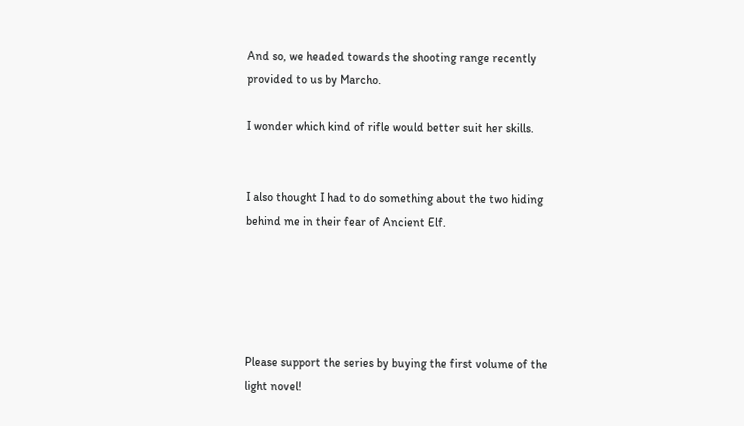And so, we headed towards the shooting range recently provided to us by Marcho.

I wonder which kind of rifle would better suit her skills.


I also thought I had to do something about the two hiding behind me in their fear of Ancient Elf.





Please support the series by buying the first volume of the light novel!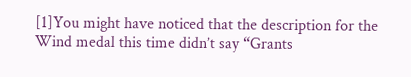[1]You might have noticed that the description for the Wind medal this time didn’t say “Grants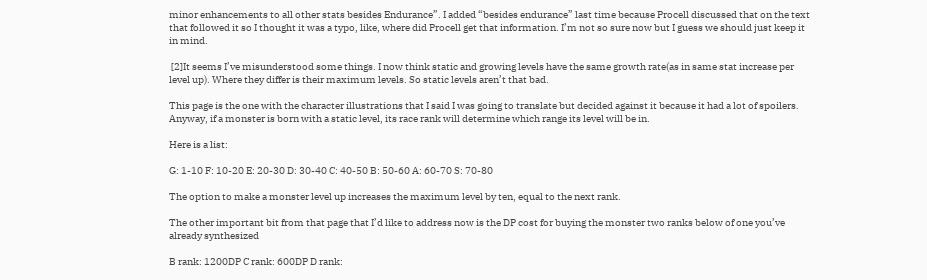minor enhancements to all other stats besides Endurance”. I added “besides endurance” last time because Procell discussed that on the text that followed it so I thought it was a typo, like, where did Procell get that information. I’m not so sure now but I guess we should just keep it in mind.

 [2]It seems I’ve misunderstood some things. I now think static and growing levels have the same growth rate(as in same stat increase per level up). Where they differ is their maximum levels. So static levels aren’t that bad.

This page is the one with the character illustrations that I said I was going to translate but decided against it because it had a lot of spoilers. Anyway, if a monster is born with a static level, its race rank will determine which range its level will be in.

Here is a list:

G: 1-10 F: 10-20 E: 20-30 D: 30-40 C: 40-50 B: 50-60 A: 60-70 S: 70-80

The option to make a monster level up increases the maximum level by ten, equal to the next rank.

The other important bit from that page that I’d like to address now is the DP cost for buying the monster two ranks below of one you’ve already synthesized

B rank: 1200DP C rank: 600DP D rank: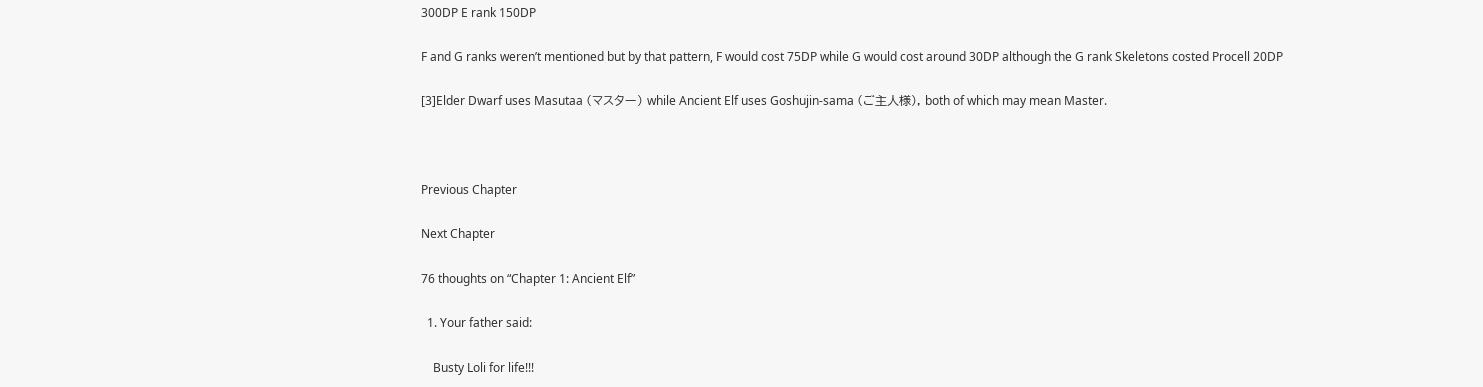300DP E rank 150DP

F and G ranks weren’t mentioned but by that pattern, F would cost 75DP while G would cost around 30DP although the G rank Skeletons costed Procell 20DP

[3]Elder Dwarf uses Masutaa (マスター) while Ancient Elf uses Goshujin-sama (ご主人様), both of which may mean Master.



Previous Chapter

Next Chapter

76 thoughts on “Chapter 1: Ancient Elf”

  1. Your father said:

    Busty Loli for life!!!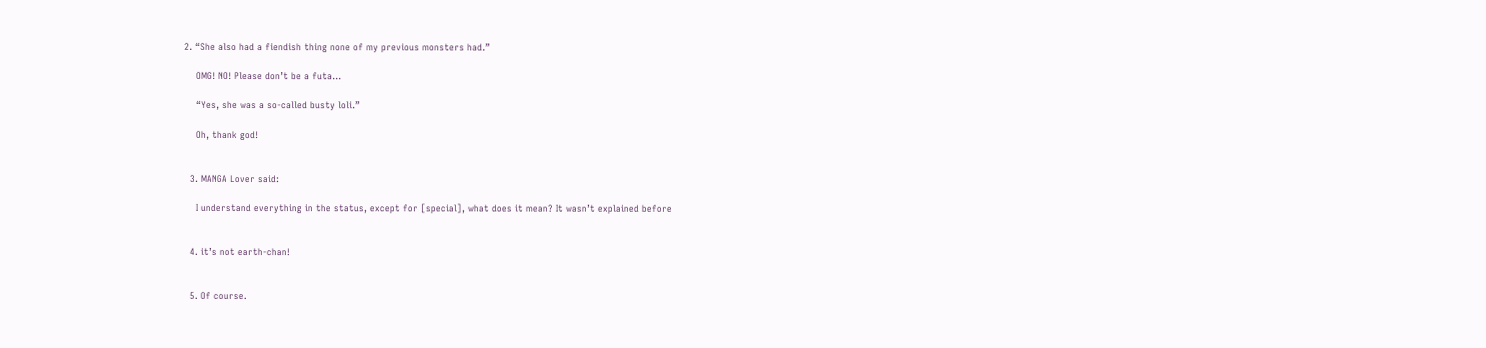2. “She also had a fiendish thing none of my previous monsters had.”

    OMG! NO! Please don’t be a futa…

    “Yes, she was a so-called busty loli.”

    Oh, thank god!


  3. MANGA Lover said:

    I understand everything in the status, except for [special], what does it mean? It wasn’t explained before


  4. it’s not earth-chan!


  5. Of course.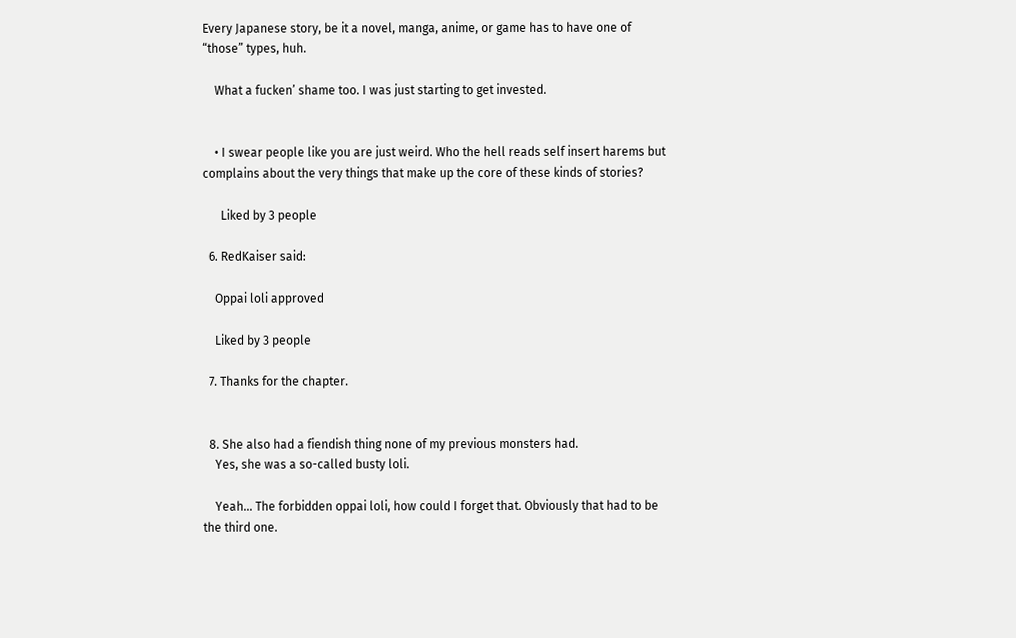Every Japanese story, be it a novel, manga, anime, or game has to have one of “those” types, huh.

    What a fucken’ shame too. I was just starting to get invested.


    • I swear people like you are just weird. Who the hell reads self insert harems but complains about the very things that make up the core of these kinds of stories?

      Liked by 3 people

  6. RedKaiser said:

    Oppai loli approved

    Liked by 3 people

  7. Thanks for the chapter.


  8. She also had a fiendish thing none of my previous monsters had.
    Yes, she was a so-called busty loli.

    Yeah… The forbidden oppai loli, how could I forget that. Obviously that had to be the third one.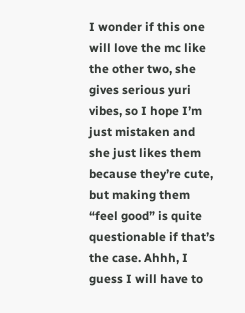I wonder if this one will love the mc like the other two, she gives serious yuri vibes, so I hope I’m just mistaken and she just likes them because they’re cute, but making them “feel good” is quite questionable if that’s the case. Ahhh, I guess I will have to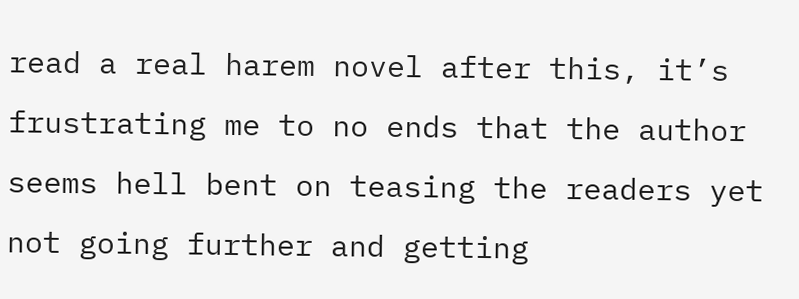read a real harem novel after this, it’s frustrating me to no ends that the author seems hell bent on teasing the readers yet not going further and getting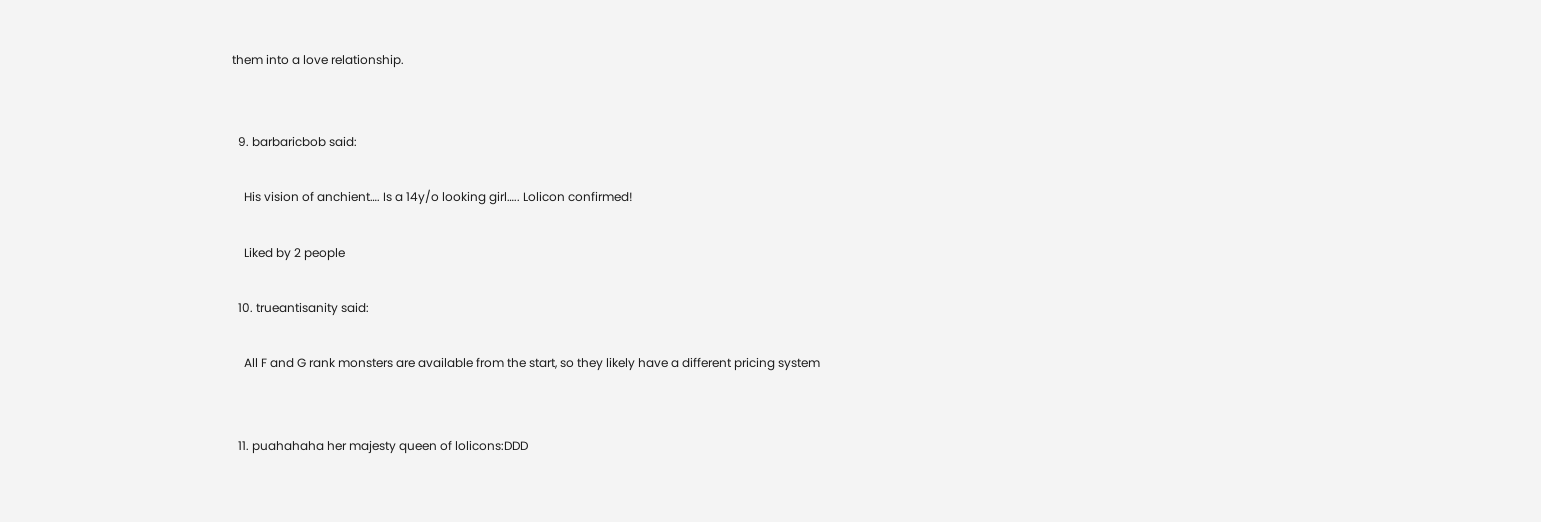them into a love relationship.


  9. barbaricbob said:

    His vision of anchient…. Is a 14y/o looking girl….. Lolicon confirmed!

    Liked by 2 people

  10. trueantisanity said:

    All F and G rank monsters are available from the start, so they likely have a different pricing system


  11. puahahaha her majesty queen of lolicons:DDD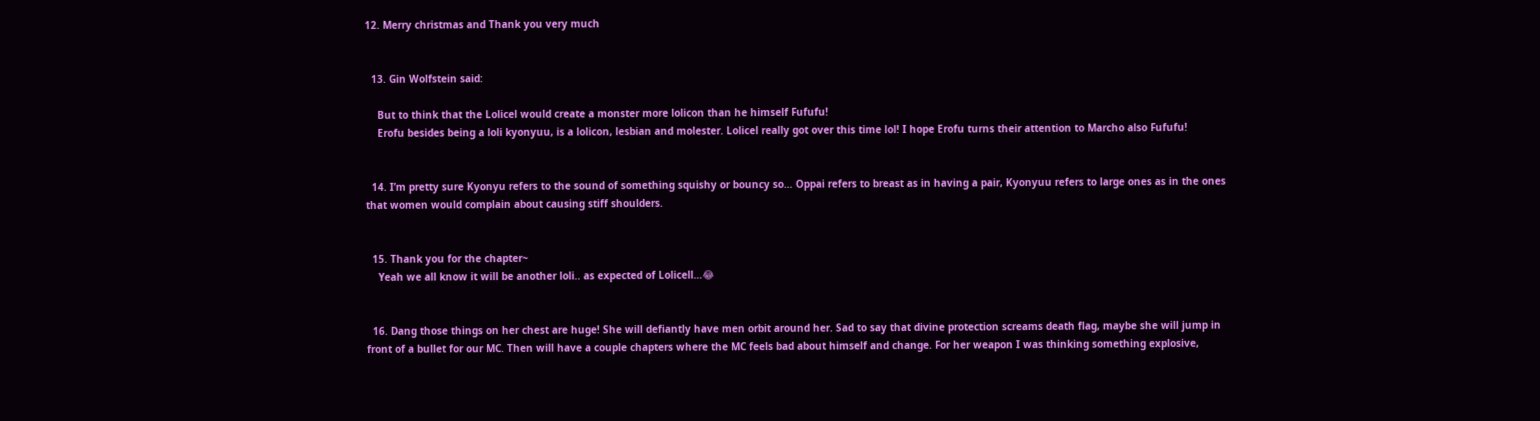12. Merry christmas and Thank you very much


  13. Gin Wolfstein said:

    But to think that the Lolicel would create a monster more lolicon than he himself Fufufu!
    Erofu besides being a loli kyonyuu, is a lolicon, lesbian and molester. Lolicel really got over this time lol! I hope Erofu turns their attention to Marcho also Fufufu!


  14. I’m pretty sure Kyonyu refers to the sound of something squishy or bouncy so… Oppai refers to breast as in having a pair, Kyonyuu refers to large ones as in the ones that women would complain about causing stiff shoulders.


  15. Thank you for the chapter~
    Yeah we all know it will be another loli.. as expected of Lolicell…😂


  16. Dang those things on her chest are huge! She will defiantly have men orbit around her. Sad to say that divine protection screams death flag, maybe she will jump in front of a bullet for our MC. Then will have a couple chapters where the MC feels bad about himself and change. For her weapon I was thinking something explosive,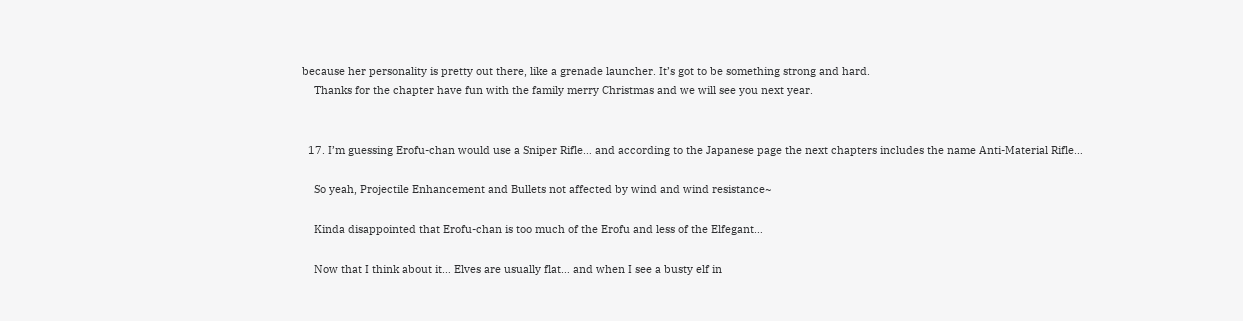because her personality is pretty out there, like a grenade launcher. It’s got to be something strong and hard.
    Thanks for the chapter have fun with the family merry Christmas and we will see you next year.


  17. I’m guessing Erofu-chan would use a Sniper Rifle… and according to the Japanese page the next chapters includes the name Anti-Material Rifle…

    So yeah, Projectile Enhancement and Bullets not affected by wind and wind resistance~

    Kinda disappointed that Erofu-chan is too much of the Erofu and less of the Elfegant…

    Now that I think about it… Elves are usually flat… and when I see a busty elf in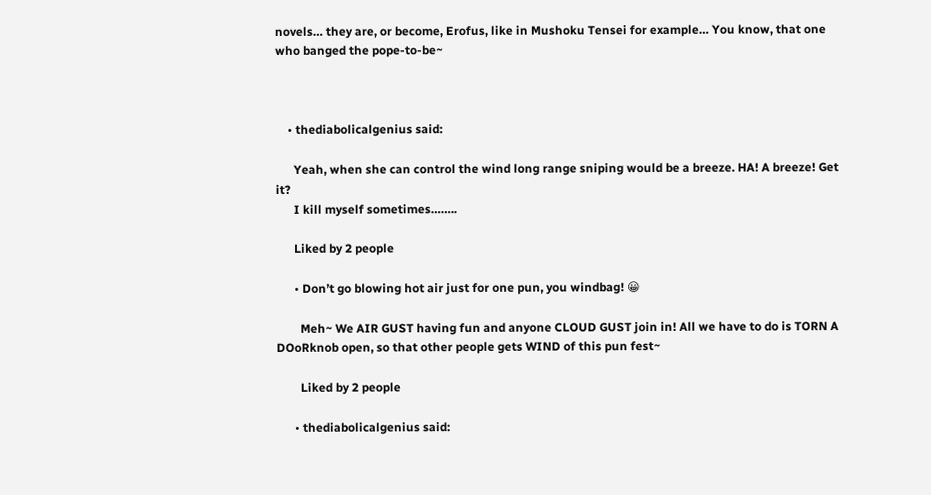novels… they are, or become, Erofus, like in Mushoku Tensei for example… You know, that one who banged the pope-to-be~



    • thediabolicalgenius said:

      Yeah, when she can control the wind long range sniping would be a breeze. HA! A breeze! Get it?
      I kill myself sometimes……..

      Liked by 2 people

      • Don’t go blowing hot air just for one pun, you windbag! 😀

        Meh~ We AIR GUST having fun and anyone CLOUD GUST join in! All we have to do is TORN A DOoRknob open, so that other people gets WIND of this pun fest~

        Liked by 2 people

      • thediabolicalgenius said: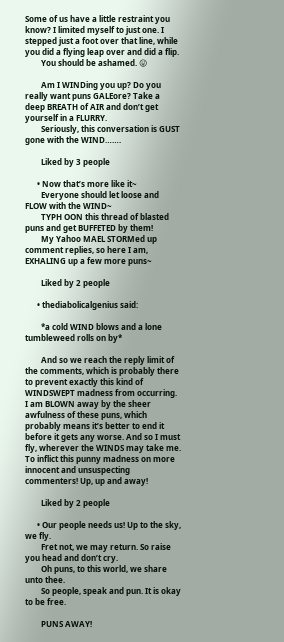Some of us have a little restraint you know? I limited myself to just one. I stepped just a foot over that line, while you did a flying leap over and did a flip.
        You should be ashamed. 😛

        Am I WINDing you up? Do you really want puns GALEore? Take a deep BREATH of AIR and don’t get yourself in a FLURRY.
        Seriously, this conversation is GUST gone with the WIND…….

        Liked by 3 people

      • Now that’s more like it~
        Everyone should let loose and FLOW with the WIND~
        TYPH OON this thread of blasted puns and get BUFFETED by them!
        My Yahoo MAEL STORMed up comment replies, so here I am, EXHALING up a few more puns~

        Liked by 2 people

      • thediabolicalgenius said:

        *a cold WIND blows and a lone tumbleweed rolls on by*

        And so we reach the reply limit of the comments, which is probably there to prevent exactly this kind of WINDSWEPT madness from occurring. I am BLOWN away by the sheer awfulness of these puns, which probably means it’s better to end it before it gets any worse. And so I must fly, wherever the WINDS may take me. To inflict this punny madness on more innocent and unsuspecting commenters! Up, up and away!

        Liked by 2 people

      • Our people needs us! Up to the sky, we fly.
        Fret not, we may return. So raise you head and don’t cry.
        Oh puns, to this world, we share unto thee.
        So people, speak and pun. It is okay to be free.

        PUNS AWAY!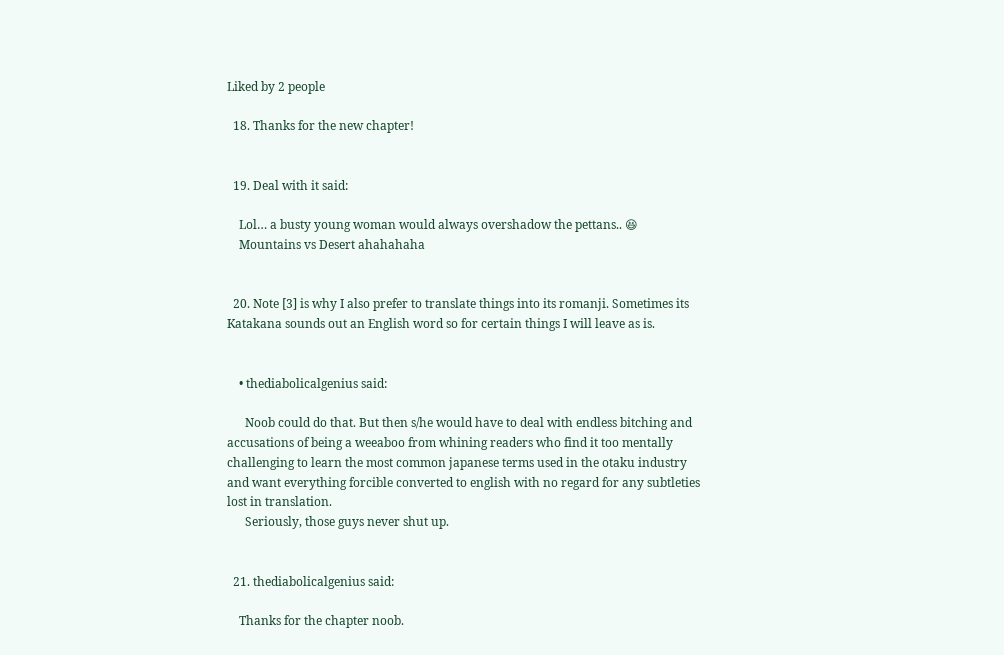Liked by 2 people

  18. Thanks for the new chapter!


  19. Deal with it said:

    Lol… a busty young woman would always overshadow the pettans.. 😆
    Mountains vs Desert ahahahaha


  20. Note [3] is why I also prefer to translate things into its romanji. Sometimes its Katakana sounds out an English word so for certain things I will leave as is.


    • thediabolicalgenius said:

      Noob could do that. But then s/he would have to deal with endless bitching and accusations of being a weeaboo from whining readers who find it too mentally challenging to learn the most common japanese terms used in the otaku industry and want everything forcible converted to english with no regard for any subtleties lost in translation.
      Seriously, those guys never shut up.


  21. thediabolicalgenius said:

    Thanks for the chapter noob.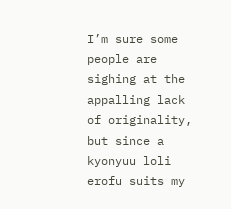I’m sure some people are sighing at the appalling lack of originality, but since a kyonyuu loli erofu suits my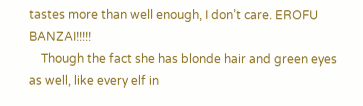tastes more than well enough, I don’t care. EROFU BANZAI!!!!!
    Though the fact she has blonde hair and green eyes as well, like every elf in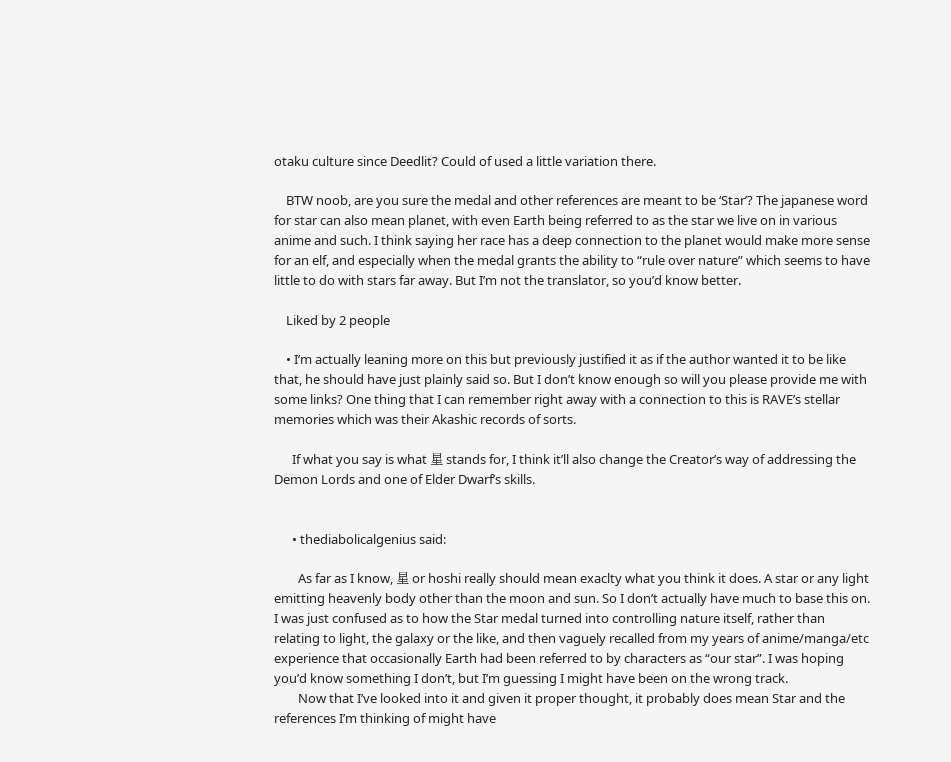otaku culture since Deedlit? Could of used a little variation there.

    BTW noob, are you sure the medal and other references are meant to be ‘Star’? The japanese word for star can also mean planet, with even Earth being referred to as the star we live on in various anime and such. I think saying her race has a deep connection to the planet would make more sense for an elf, and especially when the medal grants the ability to “rule over nature” which seems to have little to do with stars far away. But I’m not the translator, so you’d know better.

    Liked by 2 people

    • I’m actually leaning more on this but previously justified it as if the author wanted it to be like that, he should have just plainly said so. But I don’t know enough so will you please provide me with some links? One thing that I can remember right away with a connection to this is RAVE’s stellar memories which was their Akashic records of sorts.

      If what you say is what 星 stands for, I think it’ll also change the Creator’s way of addressing the Demon Lords and one of Elder Dwarf’s skills.


      • thediabolicalgenius said:

        As far as I know, 星 or hoshi really should mean exaclty what you think it does. A star or any light emitting heavenly body other than the moon and sun. So I don’t actually have much to base this on. I was just confused as to how the Star medal turned into controlling nature itself, rather than relating to light, the galaxy or the like, and then vaguely recalled from my years of anime/manga/etc experience that occasionally Earth had been referred to by characters as “our star”. I was hoping you’d know something I don’t, but I’m guessing I might have been on the wrong track.
        Now that I’ve looked into it and given it proper thought, it probably does mean Star and the references I’m thinking of might have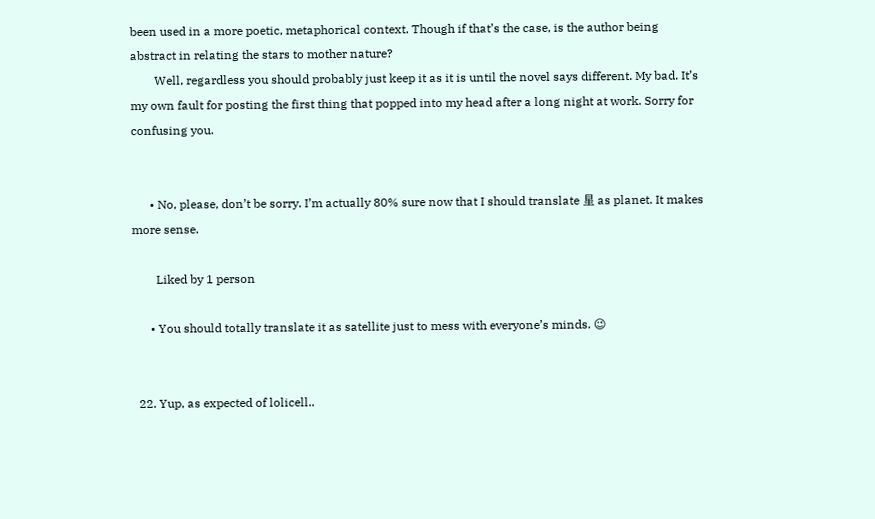been used in a more poetic, metaphorical context. Though if that’s the case, is the author being abstract in relating the stars to mother nature?
        Well, regardless you should probably just keep it as it is until the novel says different. My bad. It’s my own fault for posting the first thing that popped into my head after a long night at work. Sorry for confusing you.


      • No, please, don’t be sorry. I’m actually 80% sure now that I should translate 星 as planet. It makes more sense.

        Liked by 1 person

      • You should totally translate it as satellite just to mess with everyone’s minds. 😉


  22. Yup, as expected of lolicell..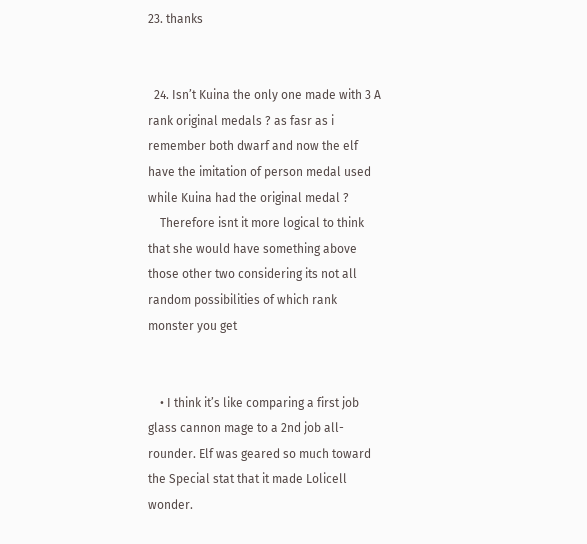23. thanks


  24. Isn’t Kuina the only one made with 3 A rank original medals ? as fasr as i remember both dwarf and now the elf have the imitation of person medal used while Kuina had the original medal ?
    Therefore isnt it more logical to think that she would have something above those other two considering its not all random possibilities of which rank monster you get


    • I think it’s like comparing a first job glass cannon mage to a 2nd job all-rounder. Elf was geared so much toward the Special stat that it made Lolicell wonder.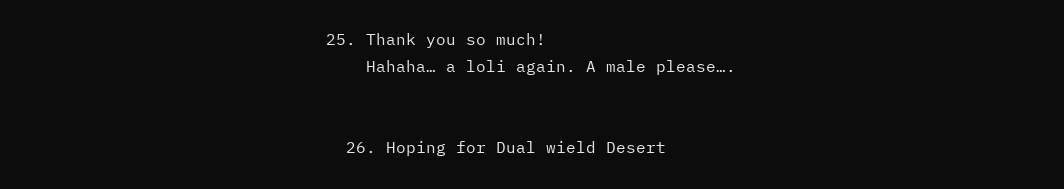25. Thank you so much!
    Hahaha… a loli again. A male please….


  26. Hoping for Dual wield Desert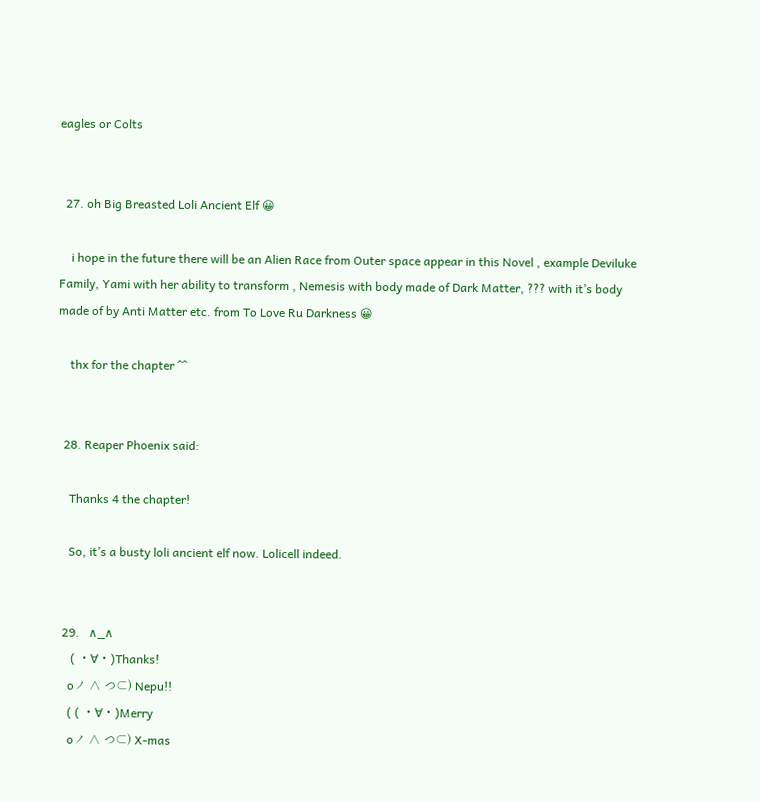eagles or Colts


  27. oh Big Breasted Loli Ancient Elf 😀

    i hope in the future there will be an Alien Race from Outer space appear in this Novel , example Deviluke Family, Yami with her ability to transform , Nemesis with body made of Dark Matter, ??? with it’s body made of by Anti Matter etc. from To Love Ru Darkness 😀

    thx for the chapter ^^


  28. Reaper Phoenix said:

    Thanks 4 the chapter!

    So, it’s a busty loli ancient elf now. Lolicell indeed.


  29.   ∧_∧
     ( ・∀・)Thanks!
    oノ ∧ つ⊂) Nepu!!
    ( ( ・∀・)Merry
    oノ ∧ つ⊂) X-mas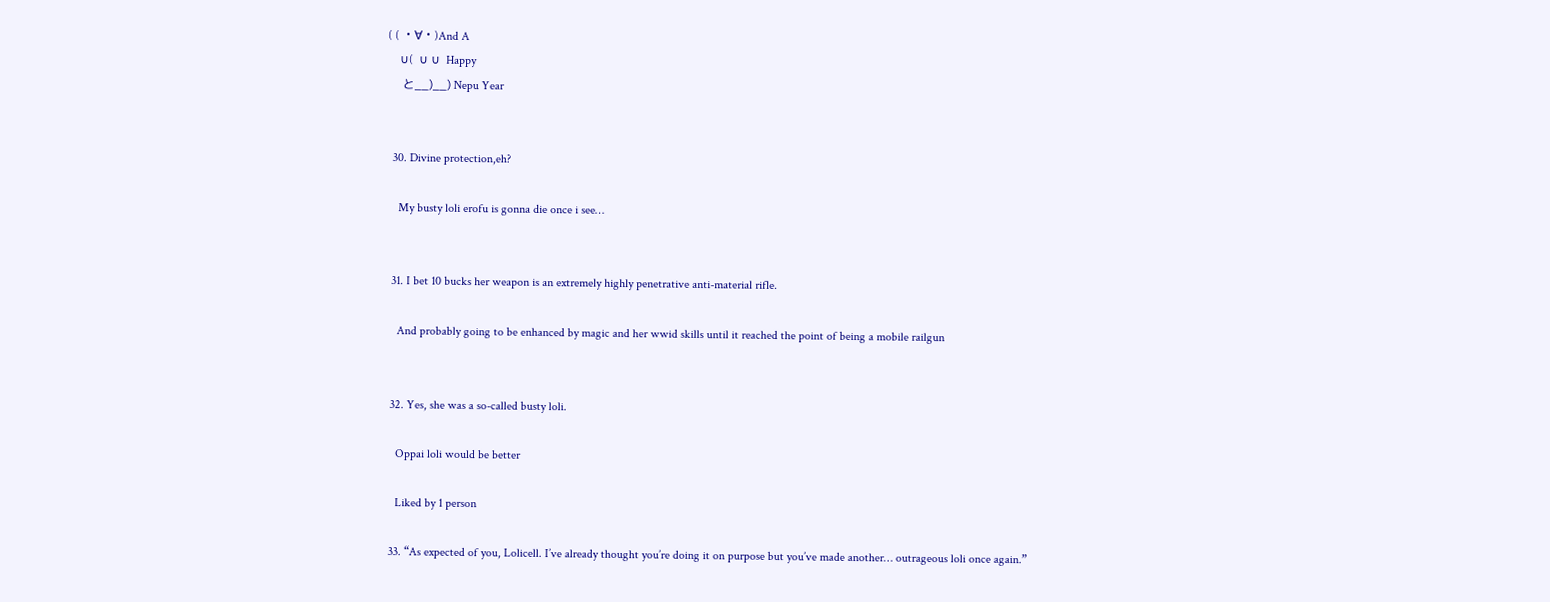( ( ・∀・)And A
    ∪(  ∪ ∪  Happy
     と__)__) Nepu Year


  30. Divine protection,eh?

    My busty loli erofu is gonna die once i see…


  31. I bet 10 bucks her weapon is an extremely highly penetrative anti-material rifle.

    And probably going to be enhanced by magic and her wwid skills until it reached the point of being a mobile railgun


  32. Yes, she was a so-called busty loli.

    Oppai loli would be better

    Liked by 1 person

  33. “As expected of you, Lolicell. I’ve already thought you’re doing it on purpose but you’ve made another… outrageous loli once again.”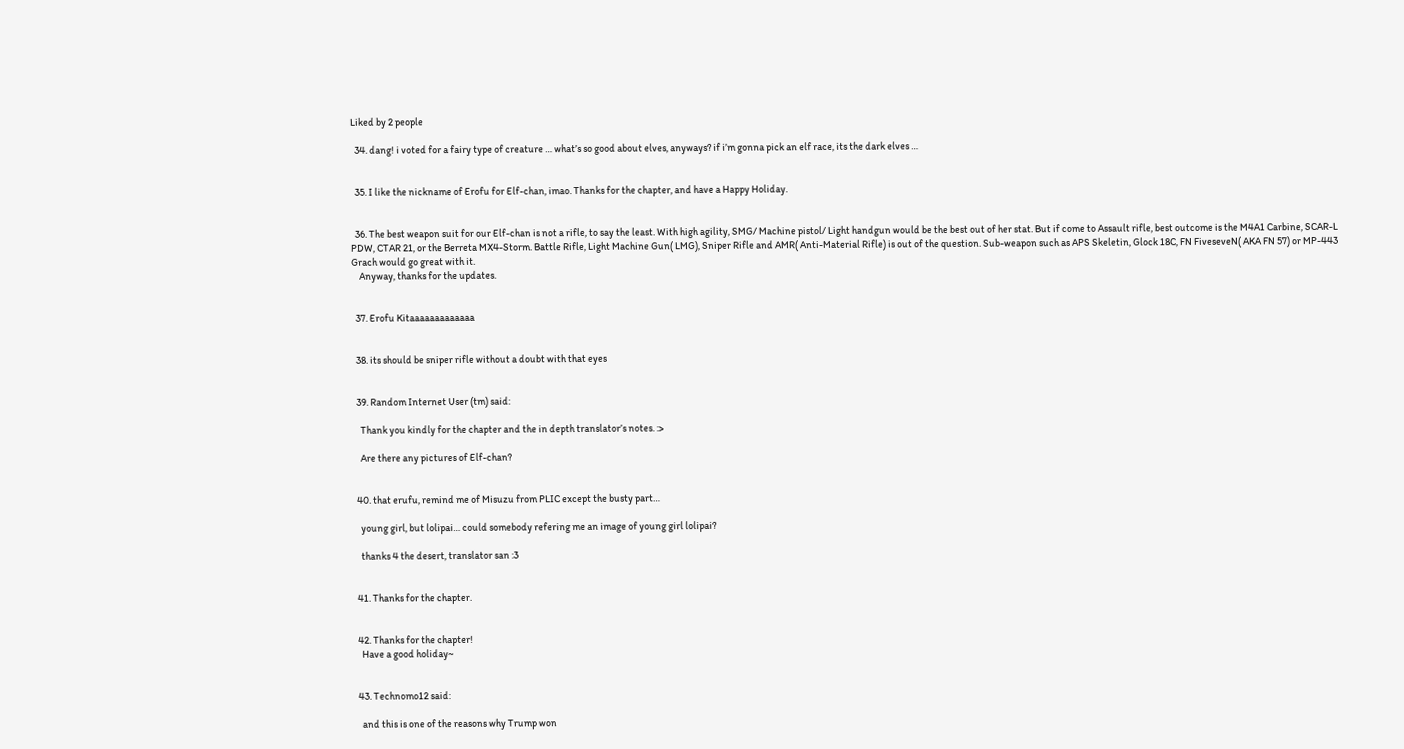Liked by 2 people

  34. dang! i voted for a fairy type of creature … what’s so good about elves, anyways? if i’m gonna pick an elf race, its the dark elves …


  35. I like the nickname of Erofu for Elf-chan, imao. Thanks for the chapter, and have a Happy Holiday.


  36. The best weapon suit for our Elf-chan is not a rifle, to say the least. With high agility, SMG/ Machine pistol/ Light handgun would be the best out of her stat. But if come to Assault rifle, best outcome is the M4A1 Carbine, SCAR-L PDW, CTAR 21, or the Berreta MX4-Storm. Battle Rifle, Light Machine Gun( LMG), Sniper Rifle and AMR( Anti-Material Rifle) is out of the question. Sub-weapon such as APS Skeletin, Glock 18C, FN FiveseveN( AKA FN 57) or MP-443 Grach would go great with it.
    Anyway, thanks for the updates.


  37. Erofu Kitaaaaaaaaaaaaa


  38. its should be sniper rifle without a doubt with that eyes


  39. Random Internet User (tm) said:

    Thank you kindly for the chapter and the in depth translator’s notes. :>

    Are there any pictures of Elf-chan?


  40. that erufu, remind me of Misuzu from PLIC except the busty part…

    young girl, but lolipai… could somebody refering me an image of young girl lolipai?

    thanks 4 the desert, translator san :3


  41. Thanks for the chapter.


  42. Thanks for the chapter!
    Have a good holiday~


  43. Technomo12 said:

    and this is one of the reasons why Trump won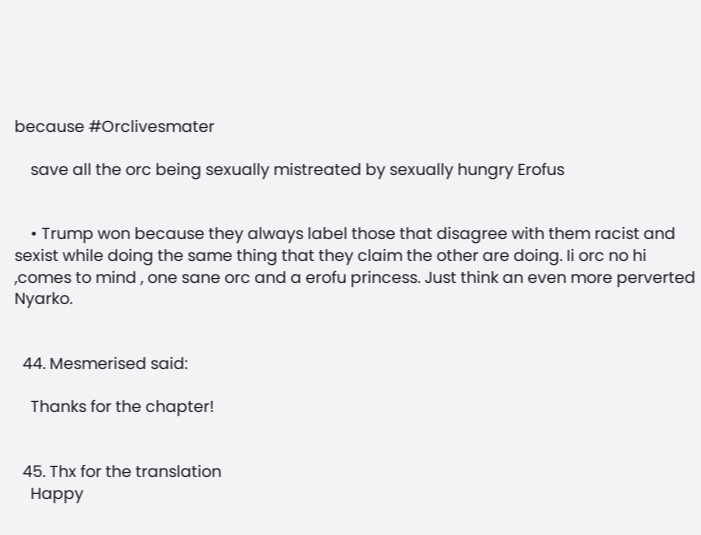because #Orclivesmater

    save all the orc being sexually mistreated by sexually hungry Erofus


    • Trump won because they always label those that disagree with them racist and sexist while doing the same thing that they claim the other are doing. Ii orc no hi ,comes to mind , one sane orc and a erofu princess. Just think an even more perverted Nyarko.


  44. Mesmerised said:

    Thanks for the chapter!


  45. Thx for the translation
    Happy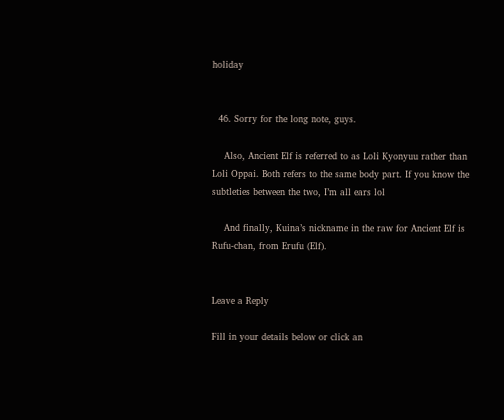holiday


  46. Sorry for the long note, guys.

    Also, Ancient Elf is referred to as Loli Kyonyuu rather than Loli Oppai. Both refers to the same body part. If you know the subtleties between the two, I’m all ears lol

    And finally, Kuina’s nickname in the raw for Ancient Elf is Rufu-chan, from Erufu (Elf).


Leave a Reply

Fill in your details below or click an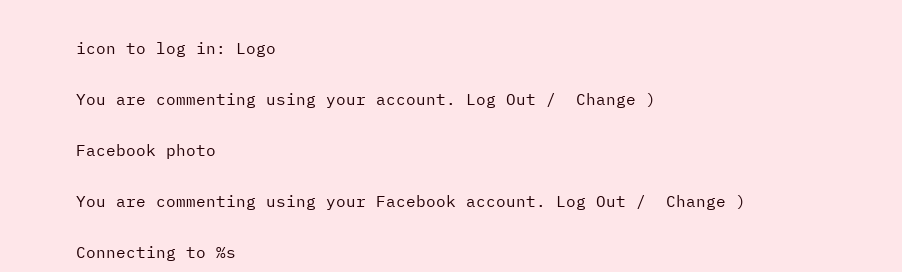icon to log in: Logo

You are commenting using your account. Log Out /  Change )

Facebook photo

You are commenting using your Facebook account. Log Out /  Change )

Connecting to %s